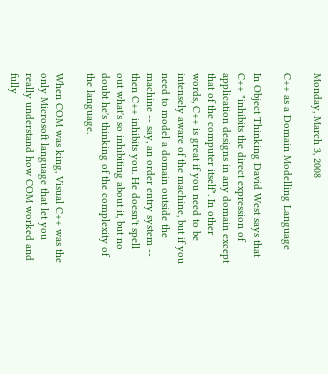Monday, March 3, 2008

C++ as a Domain Modelling Language

In Object Thinking David West says that C++ "inhibits the direct expression of application designs in any domain except that of the computer itself". In other words, C++ is great if you need to be intensely aware of the machine, but if you need to model a domain outside the machine -- say, an order entry system -- then C++ inhibits you. He doesn't spell out what's so inhibiting about it, but no doubt he's thinking of the complexity of the language.

When COM was king, Visual C++ was the only Microsoft language that let you really understand how COM worked and fully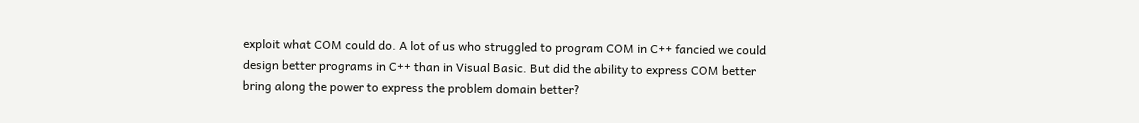exploit what COM could do. A lot of us who struggled to program COM in C++ fancied we could design better programs in C++ than in Visual Basic. But did the ability to express COM better bring along the power to express the problem domain better?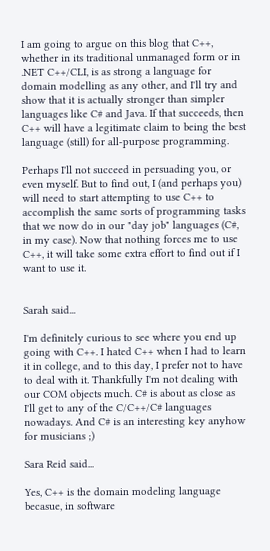I am going to argue on this blog that C++, whether in its traditional unmanaged form or in .NET C++/CLI, is as strong a language for domain modelling as any other, and I'll try and show that it is actually stronger than simpler languages like C# and Java. If that succeeds, then C++ will have a legitimate claim to being the best language (still) for all-purpose programming.

Perhaps I'll not succeed in persuading you, or even myself. But to find out, I (and perhaps you) will need to start attempting to use C++ to accomplish the same sorts of programming tasks that we now do in our "day job" languages (C#, in my case). Now that nothing forces me to use C++, it will take some extra effort to find out if I want to use it.


Sarah said...

I'm definitely curious to see where you end up going with C++. I hated C++ when I had to learn it in college, and to this day, I prefer not to have to deal with it. Thankfully I'm not dealing with our COM objects much. C# is about as close as I'll get to any of the C/C++/C# languages nowadays. And C# is an interesting key anyhow for musicians ;)

Sara Reid said...

Yes, C++ is the domain modeling language becasue, in software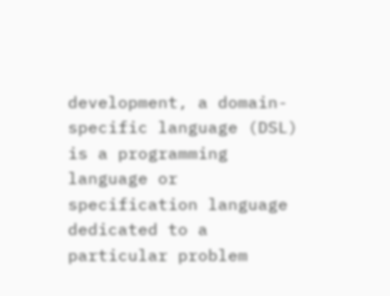development, a domain-specific language (DSL) is a programming language or specification language dedicated to a particular problem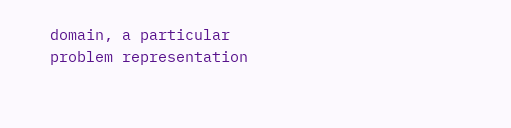domain, a particular problem representation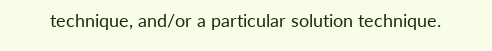technique, and/or a particular solution technique.